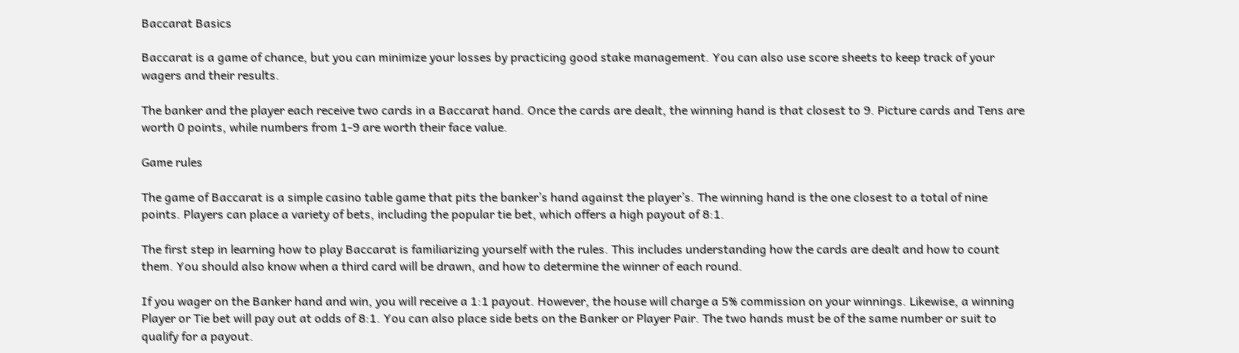Baccarat Basics

Baccarat is a game of chance, but you can minimize your losses by practicing good stake management. You can also use score sheets to keep track of your wagers and their results.

The banker and the player each receive two cards in a Baccarat hand. Once the cards are dealt, the winning hand is that closest to 9. Picture cards and Tens are worth 0 points, while numbers from 1-9 are worth their face value.

Game rules

The game of Baccarat is a simple casino table game that pits the banker’s hand against the player’s. The winning hand is the one closest to a total of nine points. Players can place a variety of bets, including the popular tie bet, which offers a high payout of 8:1.

The first step in learning how to play Baccarat is familiarizing yourself with the rules. This includes understanding how the cards are dealt and how to count them. You should also know when a third card will be drawn, and how to determine the winner of each round.

If you wager on the Banker hand and win, you will receive a 1:1 payout. However, the house will charge a 5% commission on your winnings. Likewise, a winning Player or Tie bet will pay out at odds of 8:1. You can also place side bets on the Banker or Player Pair. The two hands must be of the same number or suit to qualify for a payout.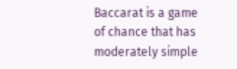Baccarat is a game of chance that has moderately simple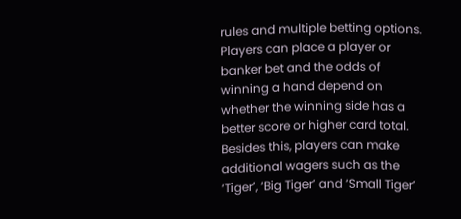rules and multiple betting options. Players can place a player or banker bet and the odds of winning a hand depend on whether the winning side has a better score or higher card total. Besides this, players can make additional wagers such as the ‘Tiger’, ‘Big Tiger’ and ‘Small Tiger’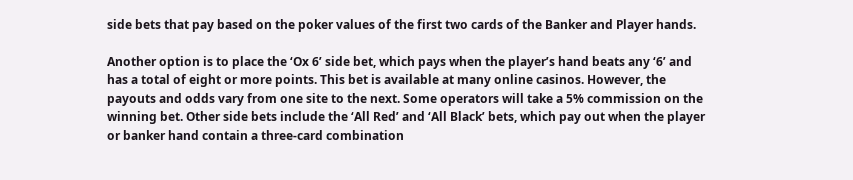side bets that pay based on the poker values of the first two cards of the Banker and Player hands.

Another option is to place the ‘Ox 6’ side bet, which pays when the player’s hand beats any ‘6’ and has a total of eight or more points. This bet is available at many online casinos. However, the payouts and odds vary from one site to the next. Some operators will take a 5% commission on the winning bet. Other side bets include the ‘All Red’ and ‘All Black’ bets, which pay out when the player or banker hand contain a three-card combination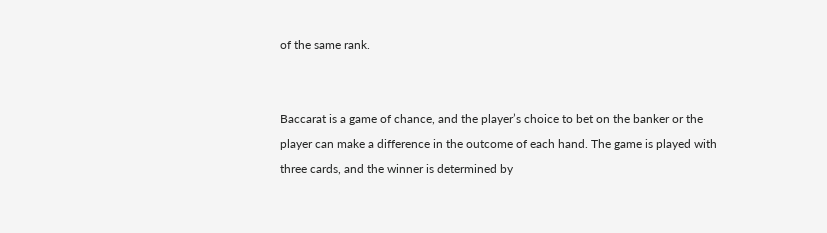of the same rank.


Baccarat is a game of chance, and the player’s choice to bet on the banker or the player can make a difference in the outcome of each hand. The game is played with three cards, and the winner is determined by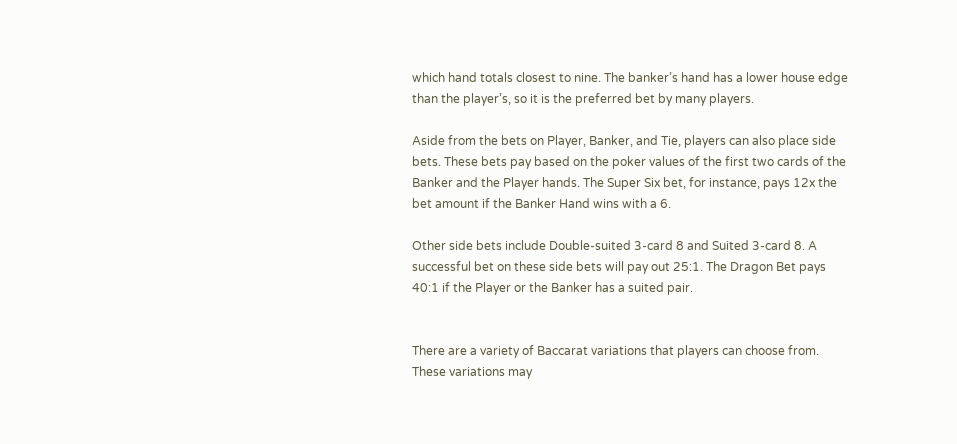which hand totals closest to nine. The banker’s hand has a lower house edge than the player’s, so it is the preferred bet by many players.

Aside from the bets on Player, Banker, and Tie, players can also place side bets. These bets pay based on the poker values of the first two cards of the Banker and the Player hands. The Super Six bet, for instance, pays 12x the bet amount if the Banker Hand wins with a 6.

Other side bets include Double-suited 3-card 8 and Suited 3-card 8. A successful bet on these side bets will pay out 25:1. The Dragon Bet pays 40:1 if the Player or the Banker has a suited pair.


There are a variety of Baccarat variations that players can choose from. These variations may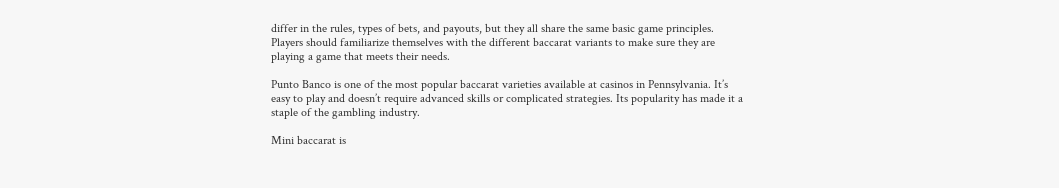differ in the rules, types of bets, and payouts, but they all share the same basic game principles. Players should familiarize themselves with the different baccarat variants to make sure they are playing a game that meets their needs.

Punto Banco is one of the most popular baccarat varieties available at casinos in Pennsylvania. It’s easy to play and doesn’t require advanced skills or complicated strategies. Its popularity has made it a staple of the gambling industry.

Mini baccarat is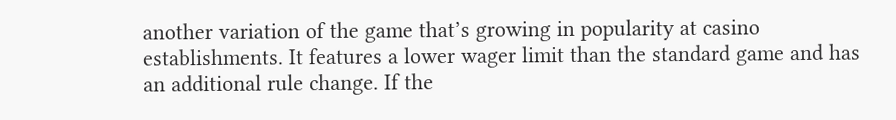another variation of the game that’s growing in popularity at casino establishments. It features a lower wager limit than the standard game and has an additional rule change. If the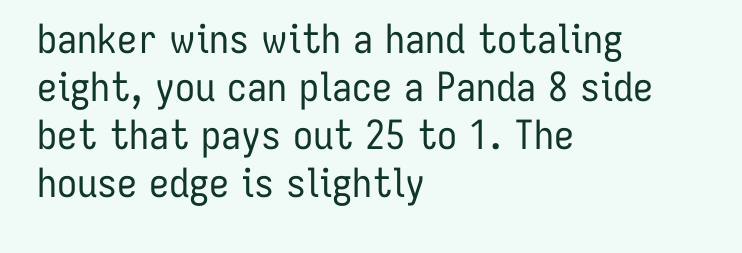banker wins with a hand totaling eight, you can place a Panda 8 side bet that pays out 25 to 1. The house edge is slightly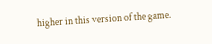higher in this version of the game.